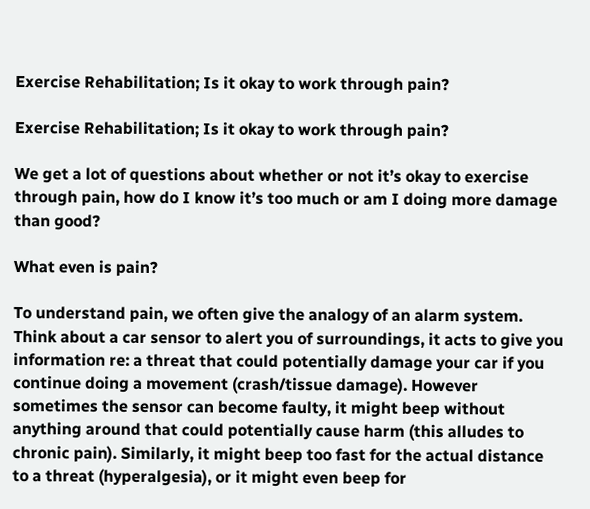Exercise Rehabilitation; Is it okay to work through pain?

Exercise Rehabilitation; Is it okay to work through pain?

We get a lot of questions about whether or not it’s okay to exercise through pain, how do I know it’s too much or am I doing more damage than good?

What even is pain?

To understand pain, we often give the analogy of an alarm system. Think about a car sensor to alert you of surroundings, it acts to give you information re: a threat that could potentially damage your car if you continue doing a movement (crash/tissue damage). However sometimes the sensor can become faulty, it might beep without anything around that could potentially cause harm (this alludes to chronic pain). Similarly, it might beep too fast for the actual distance to a threat (hyperalgesia), or it might even beep for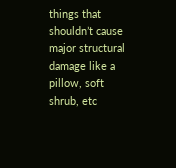things that shouldn’t cause major structural damage like a pillow, soft shrub, etc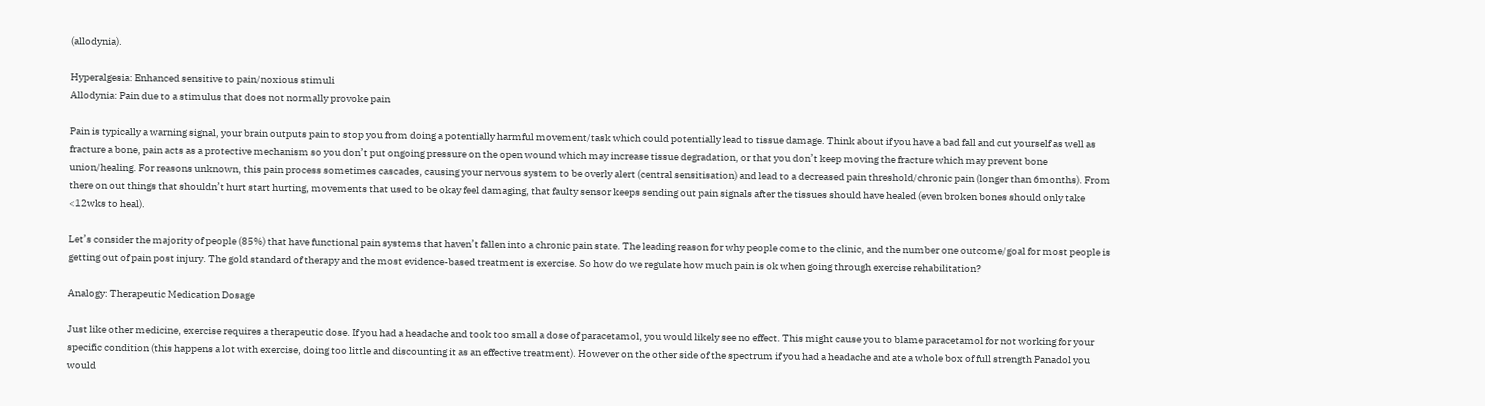(allodynia).

Hyperalgesia: Enhanced sensitive to pain/noxious stimuli
Allodynia: Pain due to a stimulus that does not normally provoke pain

Pain is typically a warning signal, your brain outputs pain to stop you from doing a potentially harmful movement/task which could potentially lead to tissue damage. Think about if you have a bad fall and cut yourself as well as fracture a bone, pain acts as a protective mechanism so you don’t put ongoing pressure on the open wound which may increase tissue degradation, or that you don’t keep moving the fracture which may prevent bone union/healing. For reasons unknown, this pain process sometimes cascades, causing your nervous system to be overly alert (central sensitisation) and lead to a decreased pain threshold/chronic pain (longer than 6months). From there on out things that shouldn’t hurt start hurting, movements that used to be okay feel damaging, that faulty sensor keeps sending out pain signals after the tissues should have healed (even broken bones should only take <12wks to heal).

Let’s consider the majority of people (85%) that have functional pain systems that haven’t fallen into a chronic pain state. The leading reason for why people come to the clinic, and the number one outcome/goal for most people is getting out of pain post injury. The gold standard of therapy and the most evidence-based treatment is exercise. So how do we regulate how much pain is ok when going through exercise rehabilitation?

Analogy: Therapeutic Medication Dosage

Just like other medicine, exercise requires a therapeutic dose. If you had a headache and took too small a dose of paracetamol, you would likely see no effect. This might cause you to blame paracetamol for not working for your specific condition (this happens a lot with exercise, doing too little and discounting it as an effective treatment). However on the other side of the spectrum if you had a headache and ate a whole box of full strength Panadol you would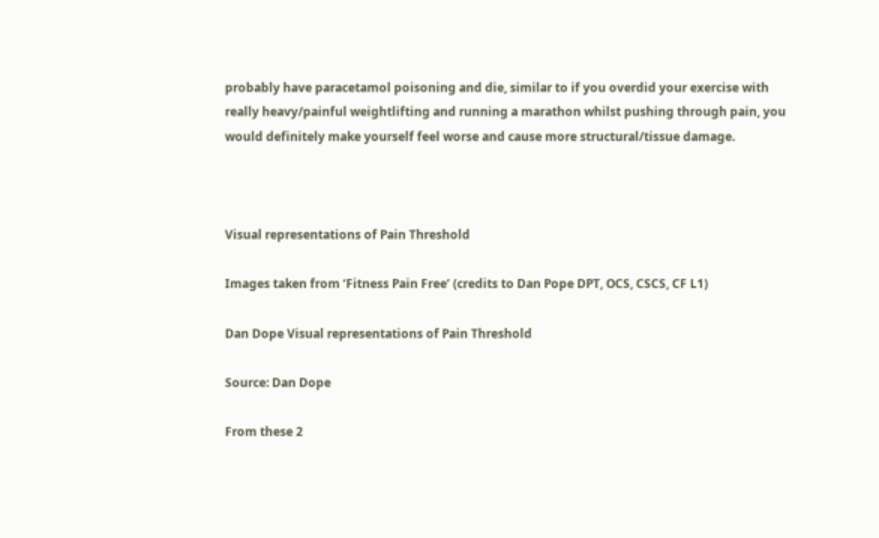probably have paracetamol poisoning and die, similar to if you overdid your exercise with really heavy/painful weightlifting and running a marathon whilst pushing through pain, you would definitely make yourself feel worse and cause more structural/tissue damage.



Visual representations of Pain Threshold

Images taken from ‘Fitness Pain Free’ (credits to Dan Pope DPT, OCS, CSCS, CF L1)

Dan Dope Visual representations of Pain Threshold

Source: Dan Dope

From these 2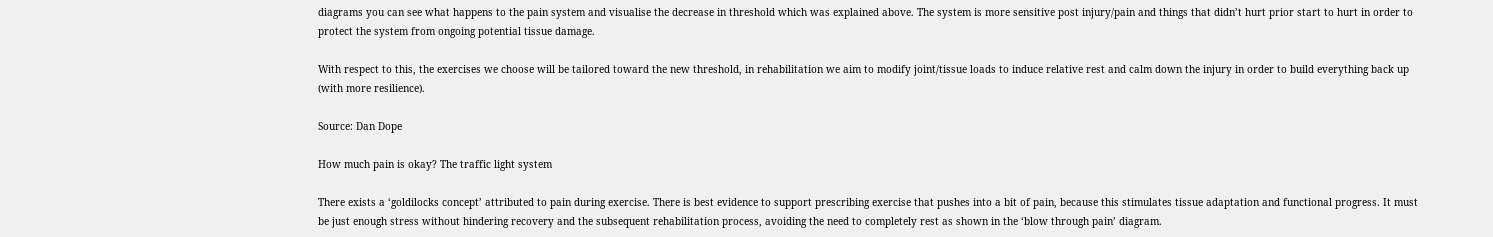diagrams you can see what happens to the pain system and visualise the decrease in threshold which was explained above. The system is more sensitive post injury/pain and things that didn’t hurt prior start to hurt in order to protect the system from ongoing potential tissue damage.

With respect to this, the exercises we choose will be tailored toward the new threshold, in rehabilitation we aim to modify joint/tissue loads to induce relative rest and calm down the injury in order to build everything back up (with more resilience).

Source: Dan Dope

How much pain is okay? The traffic light system

There exists a ‘goldilocks concept’ attributed to pain during exercise. There is best evidence to support prescribing exercise that pushes into a bit of pain, because this stimulates tissue adaptation and functional progress. It must be just enough stress without hindering recovery and the subsequent rehabilitation process, avoiding the need to completely rest as shown in the ‘blow through pain’ diagram.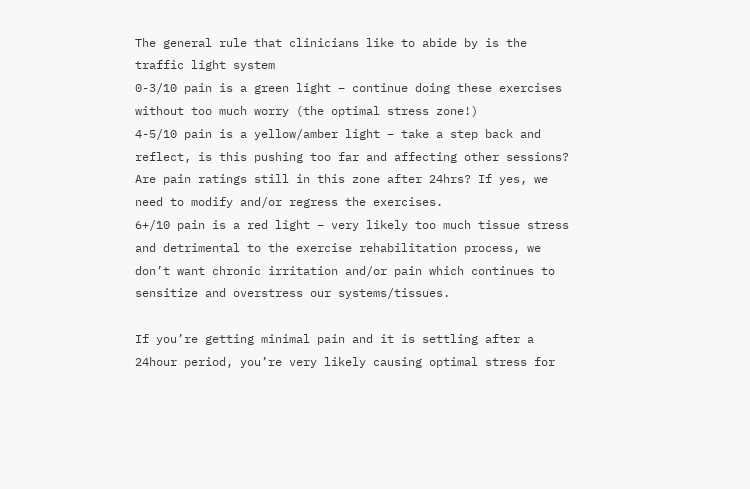The general rule that clinicians like to abide by is the traffic light system
0-3/10 pain is a green light – continue doing these exercises without too much worry (the optimal stress zone!)
4-5/10 pain is a yellow/amber light – take a step back and reflect, is this pushing too far and affecting other sessions? Are pain ratings still in this zone after 24hrs? If yes, we need to modify and/or regress the exercises.
6+/10 pain is a red light – very likely too much tissue stress and detrimental to the exercise rehabilitation process, we don’t want chronic irritation and/or pain which continues to sensitize and overstress our systems/tissues.

If you’re getting minimal pain and it is settling after a 24hour period, you’re very likely causing optimal stress for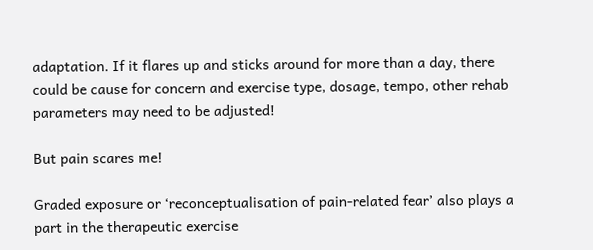adaptation. If it flares up and sticks around for more than a day, there could be cause for concern and exercise type, dosage, tempo, other rehab parameters may need to be adjusted!

But pain scares me!

Graded exposure or ‘reconceptualisation of pain-related fear’ also plays a part in the therapeutic exercise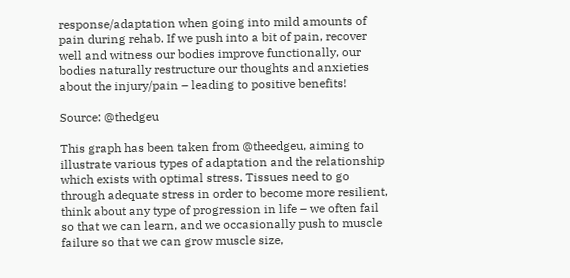response/adaptation when going into mild amounts of pain during rehab. If we push into a bit of pain, recover well and witness our bodies improve functionally, our bodies naturally restructure our thoughts and anxieties about the injury/pain – leading to positive benefits!

Source: @thedgeu

This graph has been taken from @theedgeu, aiming to illustrate various types of adaptation and the relationship which exists with optimal stress. Tissues need to go through adequate stress in order to become more resilient, think about any type of progression in life – we often fail so that we can learn, and we occasionally push to muscle failure so that we can grow muscle size,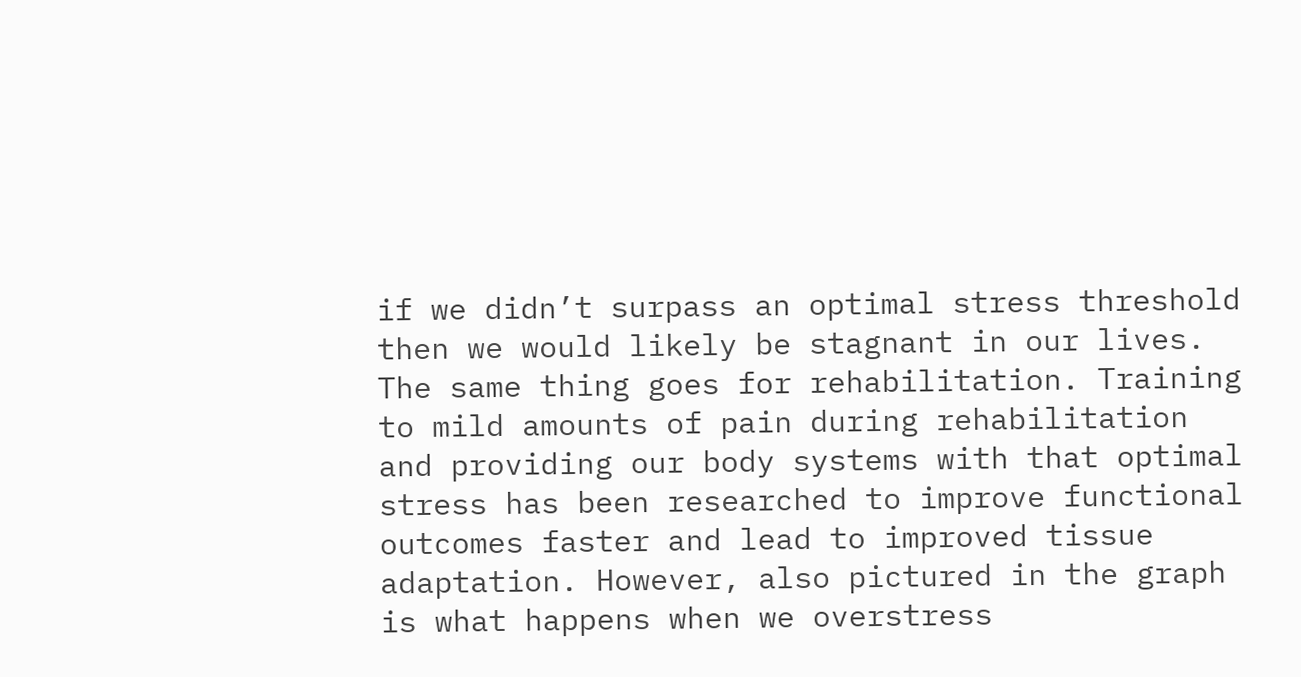if we didn’t surpass an optimal stress threshold then we would likely be stagnant in our lives. The same thing goes for rehabilitation. Training to mild amounts of pain during rehabilitation and providing our body systems with that optimal stress has been researched to improve functional outcomes faster and lead to improved tissue adaptation. However, also pictured in the graph is what happens when we overstress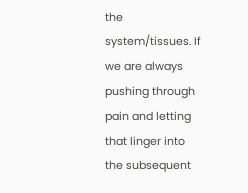the system/tissues. If we are always pushing through pain and letting that linger into the subsequent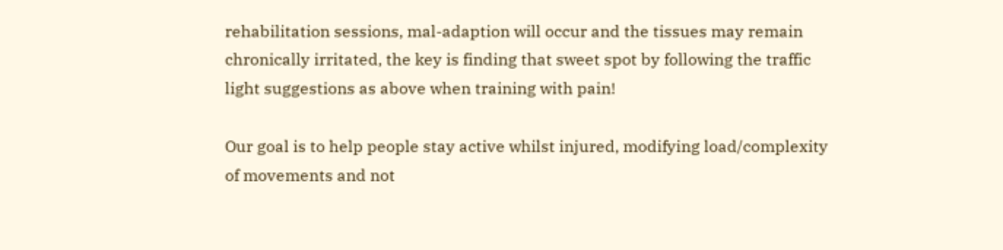rehabilitation sessions, mal-adaption will occur and the tissues may remain chronically irritated, the key is finding that sweet spot by following the traffic light suggestions as above when training with pain!

Our goal is to help people stay active whilst injured, modifying load/complexity of movements and not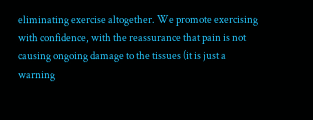eliminating exercise altogether. We promote exercising with confidence, with the reassurance that pain is not causing ongoing damage to the tissues (it is just a warning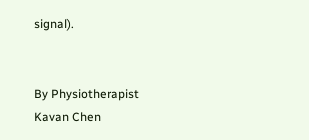signal).


By Physiotherapist Kavan Chen